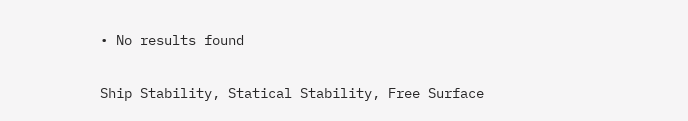• No results found

Ship Stability, Statical Stability, Free Surface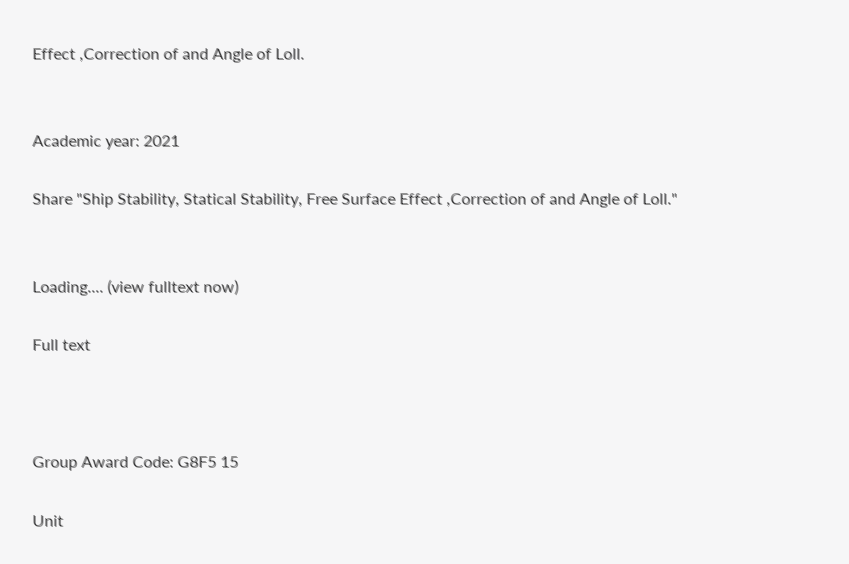Effect ,Correction of and Angle of Loll.


Academic year: 2021

Share "Ship Stability, Statical Stability, Free Surface Effect ,Correction of and Angle of Loll."


Loading.... (view fulltext now)

Full text



Group Award Code: G8F5 15

Unit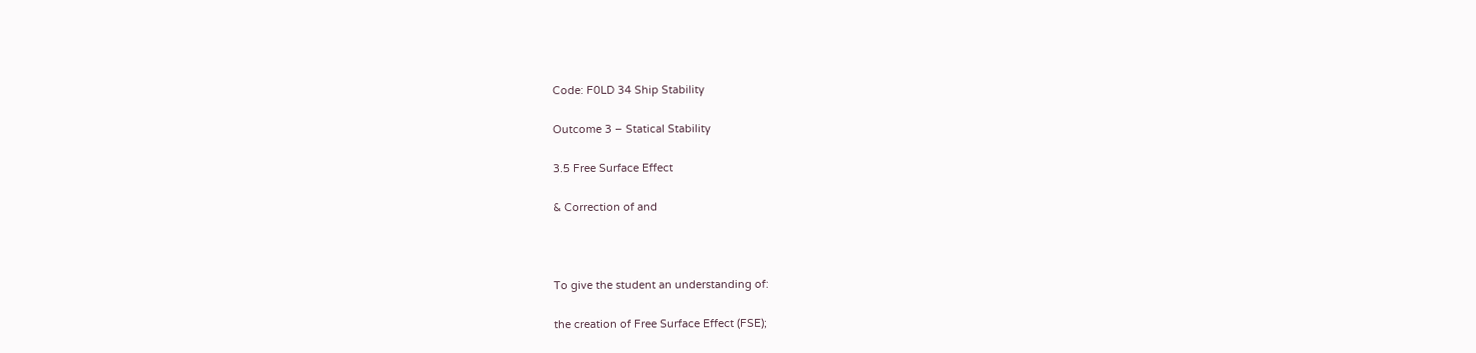Code: F0LD 34 Ship Stability

Outcome 3 – Statical Stability

3.5 Free Surface Effect

& Correction of and



To give the student an understanding of:

the creation of Free Surface Effect (FSE);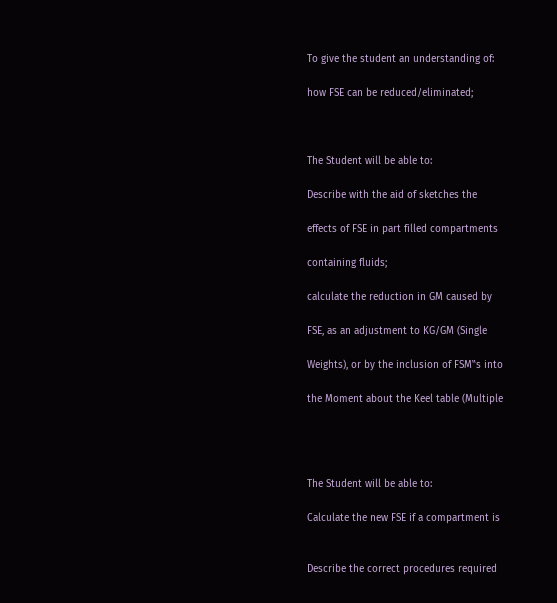To give the student an understanding of:

how FSE can be reduced/eliminated;



The Student will be able to:

Describe with the aid of sketches the

effects of FSE in part filled compartments

containing fluids;

calculate the reduction in GM caused by

FSE, as an adjustment to KG/GM (Single

Weights), or by the inclusion of FSM‟s into

the Moment about the Keel table (Multiple




The Student will be able to:

Calculate the new FSE if a compartment is


Describe the correct procedures required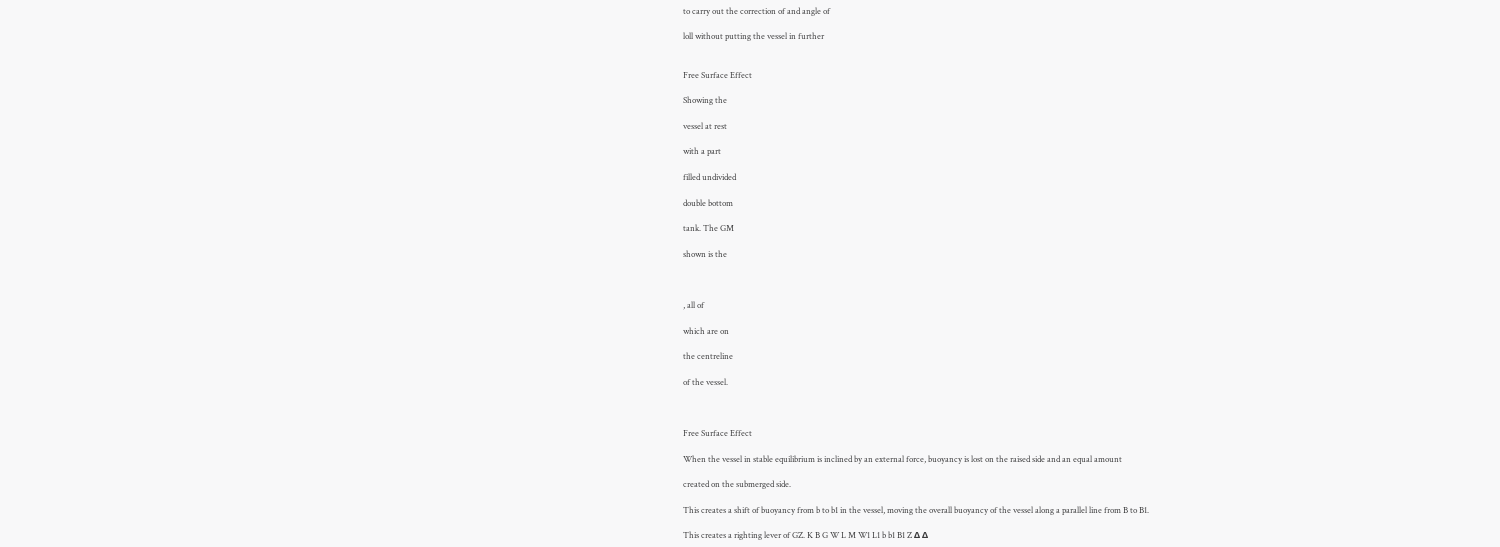to carry out the correction of and angle of

loll without putting the vessel in further


Free Surface Effect

Showing the

vessel at rest

with a part

filled undivided

double bottom

tank. The GM

shown is the



, all of

which are on

the centreline

of the vessel.



Free Surface Effect

When the vessel in stable equilibrium is inclined by an external force, buoyancy is lost on the raised side and an equal amount

created on the submerged side.

This creates a shift of buoyancy from b to b1 in the vessel, moving the overall buoyancy of the vessel along a parallel line from B to B1.

This creates a righting lever of GZ. K B G W L M W1 L1 b b1 B1 Z Δ Δ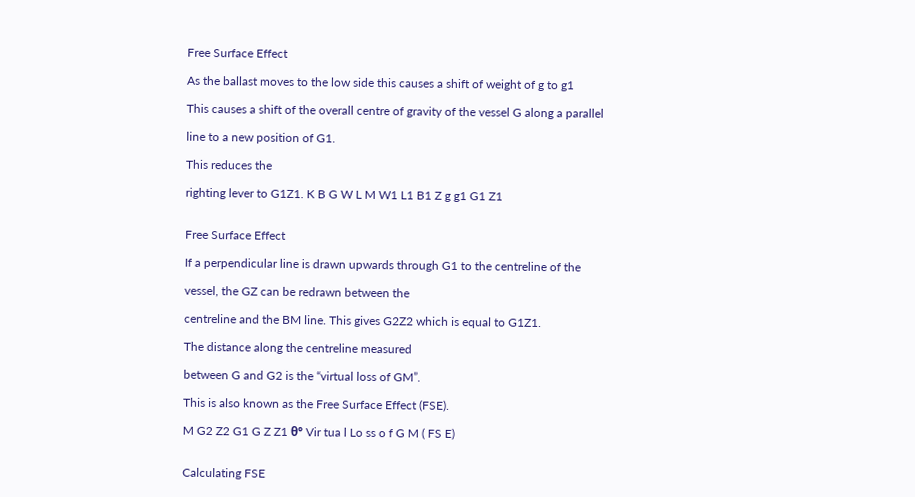Free Surface Effect

As the ballast moves to the low side this causes a shift of weight of g to g1

This causes a shift of the overall centre of gravity of the vessel G along a parallel

line to a new position of G1.

This reduces the

righting lever to G1Z1. K B G W L M W1 L1 B1 Z g g1 G1 Z1


Free Surface Effect

If a perpendicular line is drawn upwards through G1 to the centreline of the

vessel, the GZ can be redrawn between the

centreline and the BM line. This gives G2Z2 which is equal to G1Z1.

The distance along the centreline measured

between G and G2 is the “virtual loss of GM”.

This is also known as the Free Surface Effect (FSE).

M G2 Z2 G1 G Z Z1 θ° Vir tua l Lo ss o f G M ( FS E)


Calculating FSE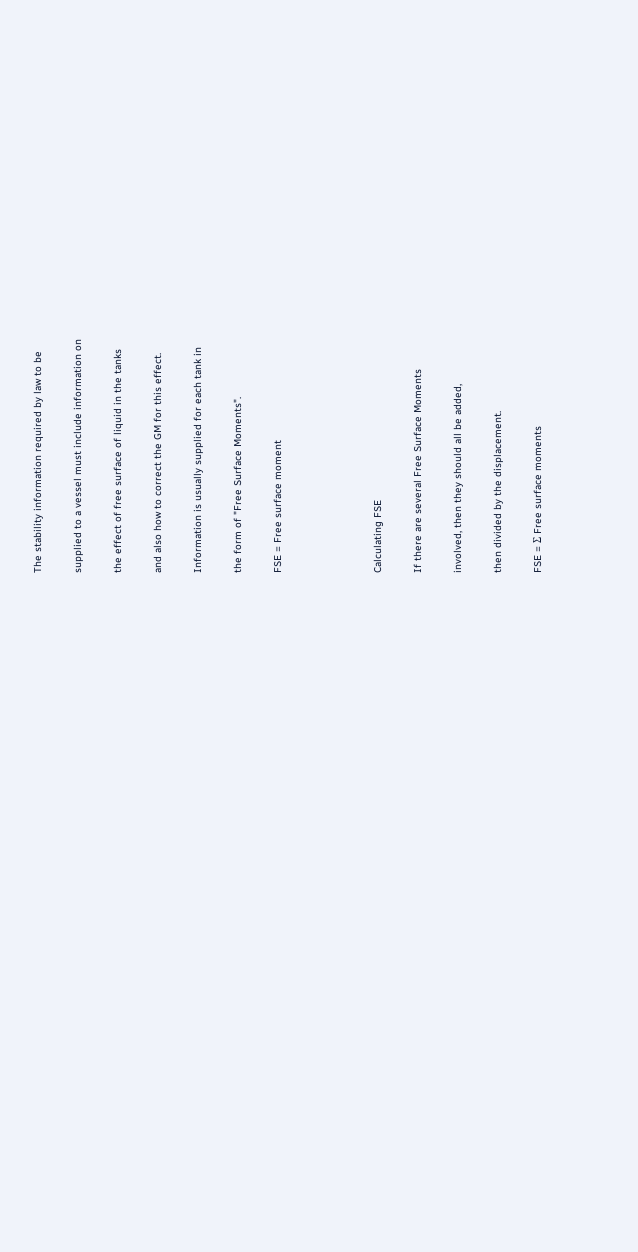The stability information required by law to be

supplied to a vessel must include information on

the effect of free surface of liquid in the tanks

and also how to correct the GM for this effect.

Information is usually supplied for each tank in

the form of "Free Surface Moments".

FSE = Free surface moment




Calculating FSE

If there are several Free Surface Moments

involved, then they should all be added,

then divided by the displacement.

FSE = Σ Free surface moments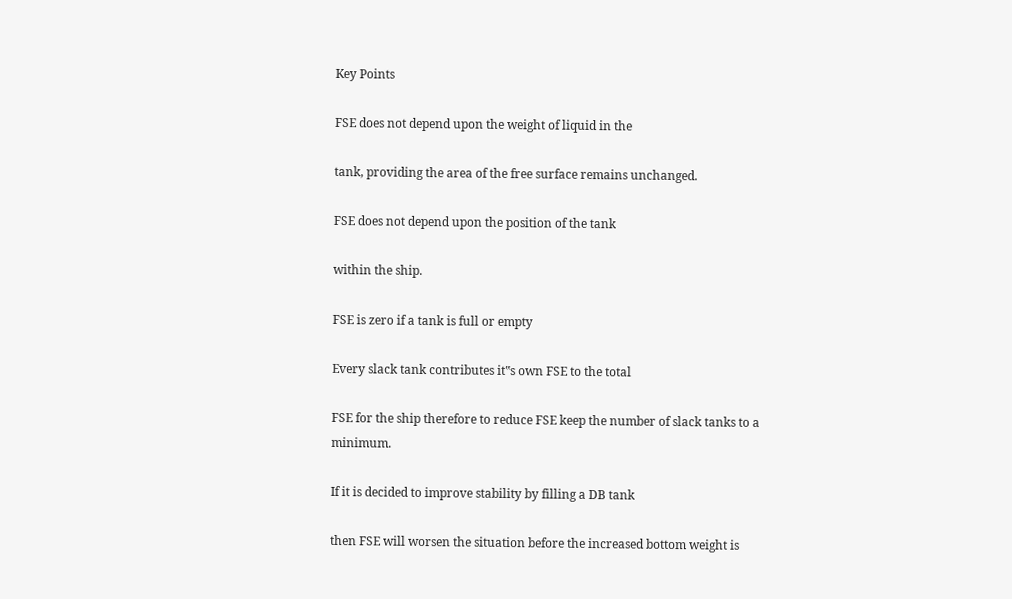Key Points

FSE does not depend upon the weight of liquid in the

tank, providing the area of the free surface remains unchanged.

FSE does not depend upon the position of the tank

within the ship.

FSE is zero if a tank is full or empty

Every slack tank contributes it‟s own FSE to the total

FSE for the ship therefore to reduce FSE keep the number of slack tanks to a minimum.

If it is decided to improve stability by filling a DB tank

then FSE will worsen the situation before the increased bottom weight is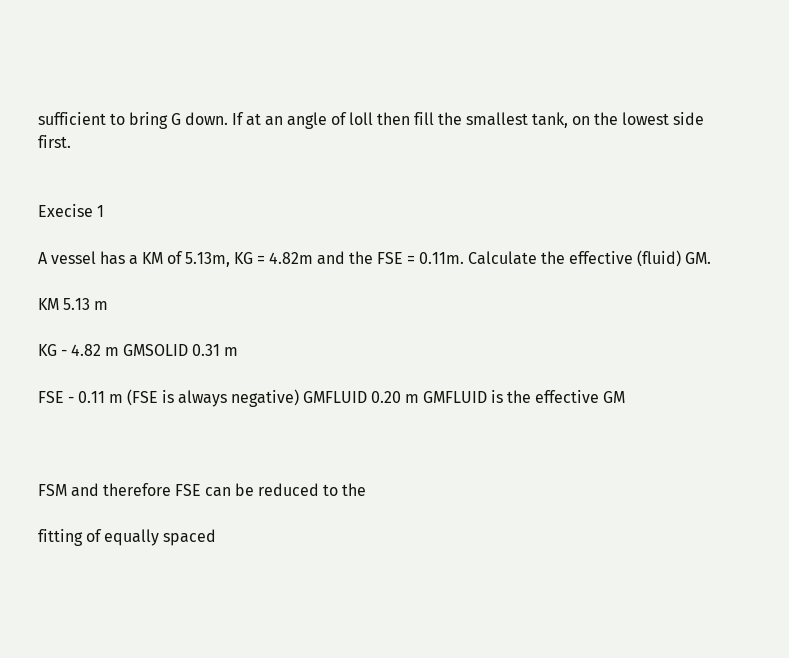sufficient to bring G down. If at an angle of loll then fill the smallest tank, on the lowest side first.


Execise 1

A vessel has a KM of 5.13m, KG = 4.82m and the FSE = 0.11m. Calculate the effective (fluid) GM.

KM 5.13 m

KG - 4.82 m GMSOLID 0.31 m

FSE - 0.11 m (FSE is always negative) GMFLUID 0.20 m GMFLUID is the effective GM



FSM and therefore FSE can be reduced to the

fitting of equally spaced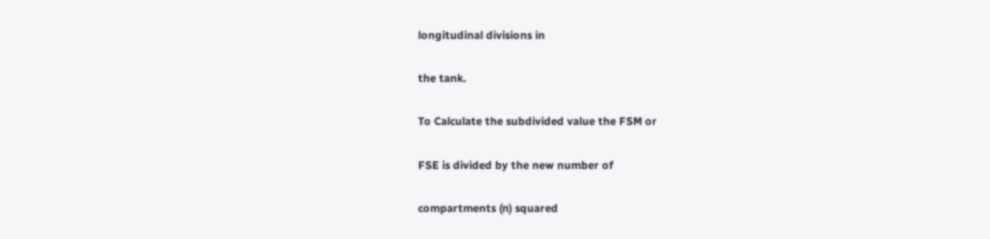longitudinal divisions in

the tank.

To Calculate the subdivided value the FSM or

FSE is divided by the new number of

compartments (n) squared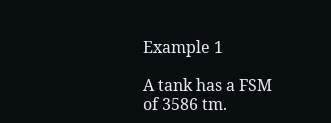Example 1

A tank has a FSM of 3586 tm.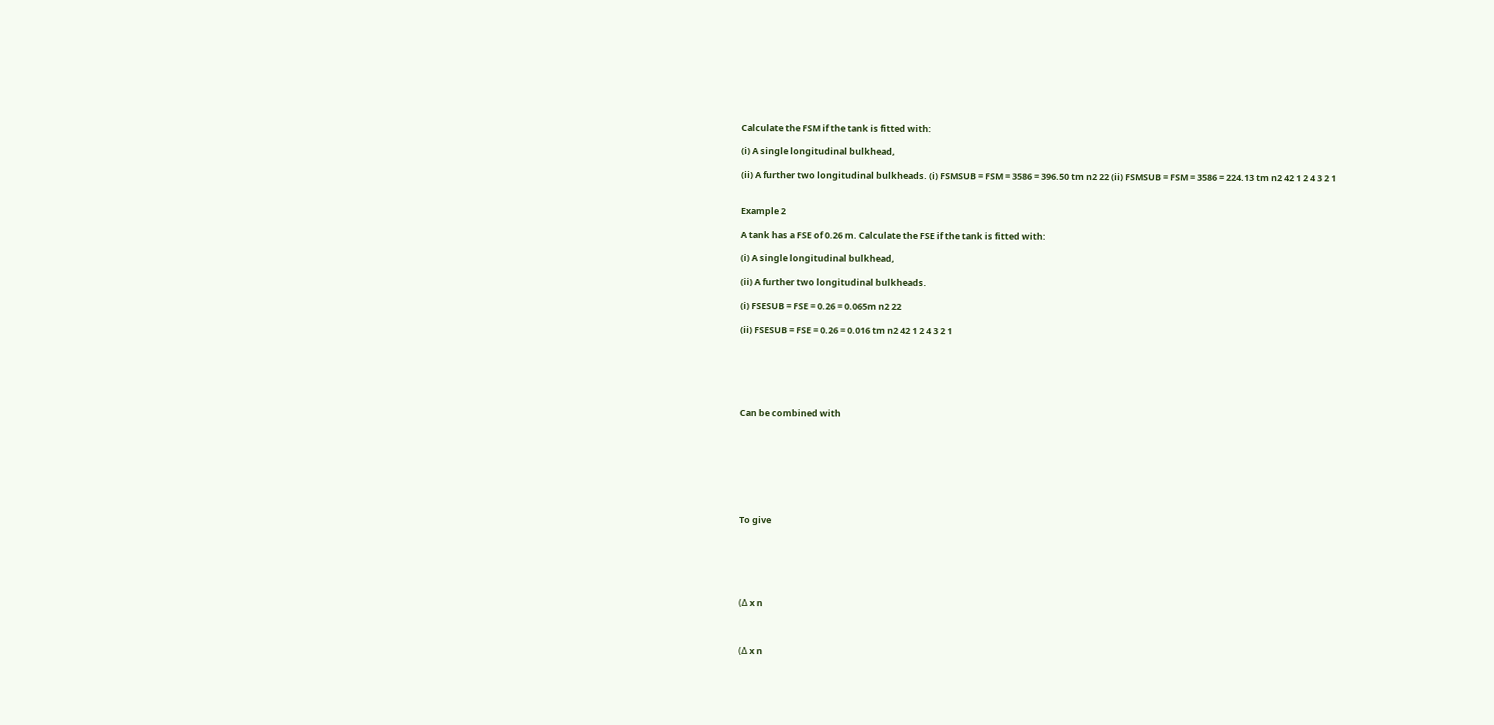Calculate the FSM if the tank is fitted with:

(i) A single longitudinal bulkhead,

(ii) A further two longitudinal bulkheads. (i) FSMSUB = FSM = 3586 = 396.50 tm n2 22 (ii) FSMSUB = FSM = 3586 = 224.13 tm n2 42 1 2 4 3 2 1


Example 2

A tank has a FSE of 0.26 m. Calculate the FSE if the tank is fitted with:

(i) A single longitudinal bulkhead,

(ii) A further two longitudinal bulkheads.

(i) FSESUB = FSE = 0.26 = 0.065m n2 22

(ii) FSESUB = FSE = 0.26 = 0.016 tm n2 42 1 2 4 3 2 1






Can be combined with








To give






(Δ x n



(Δ x n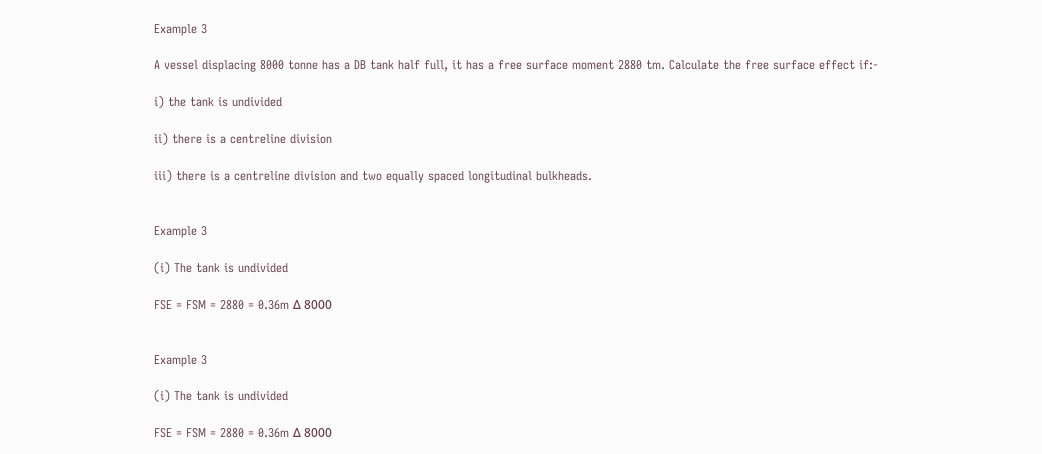Example 3

A vessel displacing 8000 tonne has a DB tank half full, it has a free surface moment 2880 tm. Calculate the free surface effect if:-

i) the tank is undivided

ii) there is a centreline division

iii) there is a centreline division and two equally spaced longitudinal bulkheads.


Example 3

(i) The tank is undivided

FSE = FSM = 2880 = 0.36m Δ 8000


Example 3

(i) The tank is undivided

FSE = FSM = 2880 = 0.36m Δ 8000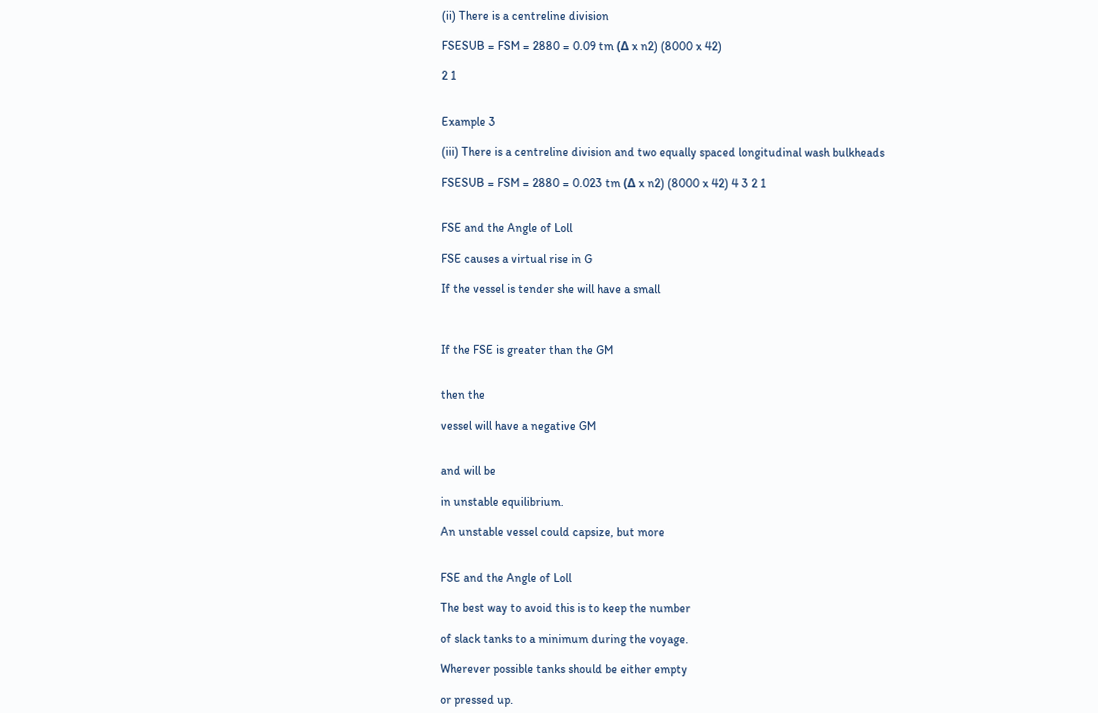(ii) There is a centreline division

FSESUB = FSM = 2880 = 0.09 tm (Δ x n2) (8000 x 42)

2 1


Example 3

(iii) There is a centreline division and two equally spaced longitudinal wash bulkheads

FSESUB = FSM = 2880 = 0.023 tm (Δ x n2) (8000 x 42) 4 3 2 1


FSE and the Angle of Loll

FSE causes a virtual rise in G

If the vessel is tender she will have a small



If the FSE is greater than the GM


then the

vessel will have a negative GM


and will be

in unstable equilibrium.

An unstable vessel could capsize, but more


FSE and the Angle of Loll

The best way to avoid this is to keep the number

of slack tanks to a minimum during the voyage.

Wherever possible tanks should be either empty

or pressed up.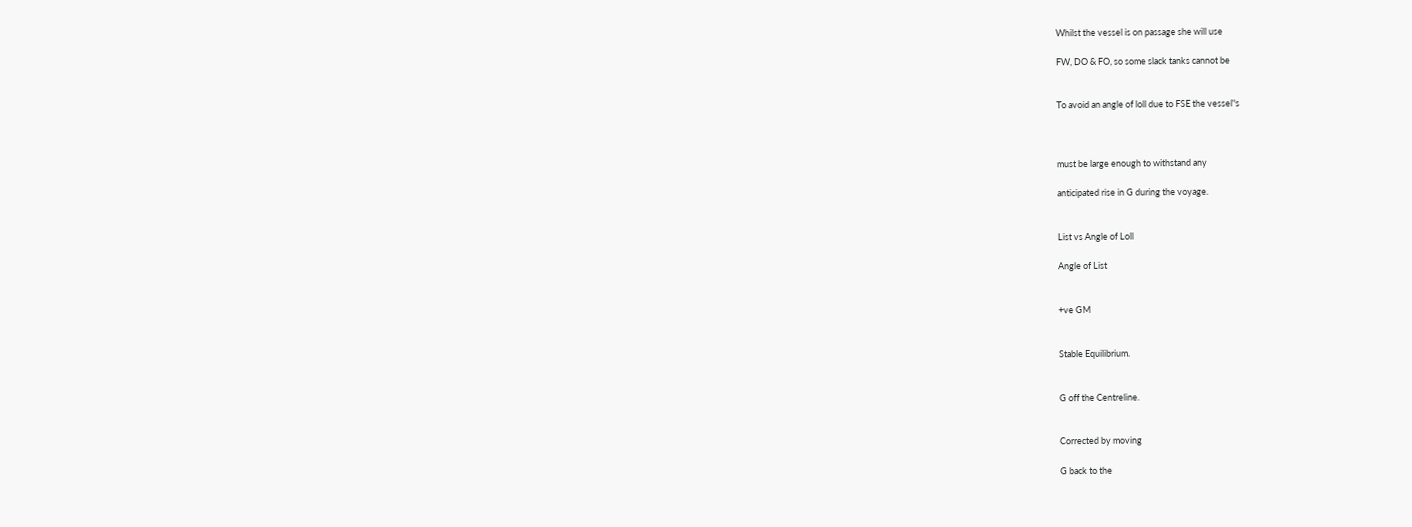Whilst the vessel is on passage she will use

FW, DO & FO, so some slack tanks cannot be


To avoid an angle of loll due to FSE the vessel‟s



must be large enough to withstand any

anticipated rise in G during the voyage.


List vs Angle of Loll

Angle of List


+ve GM


Stable Equilibrium.


G off the Centreline.


Corrected by moving

G back to the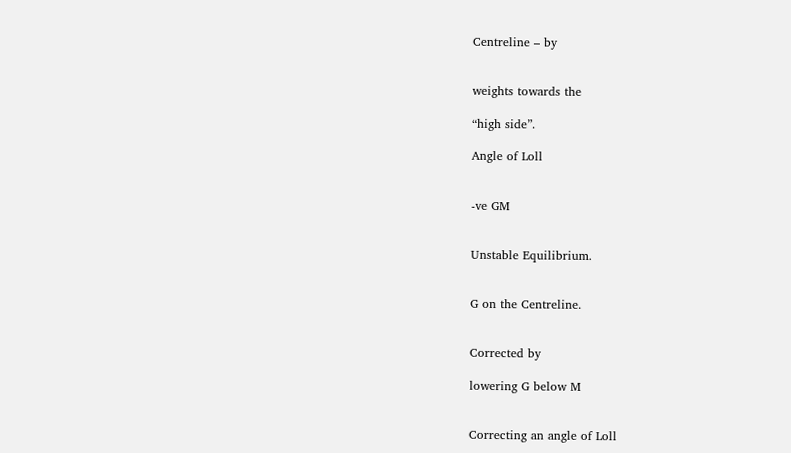Centreline – by


weights towards the

“high side”.

Angle of Loll


-ve GM


Unstable Equilibrium.


G on the Centreline.


Corrected by

lowering G below M


Correcting an angle of Loll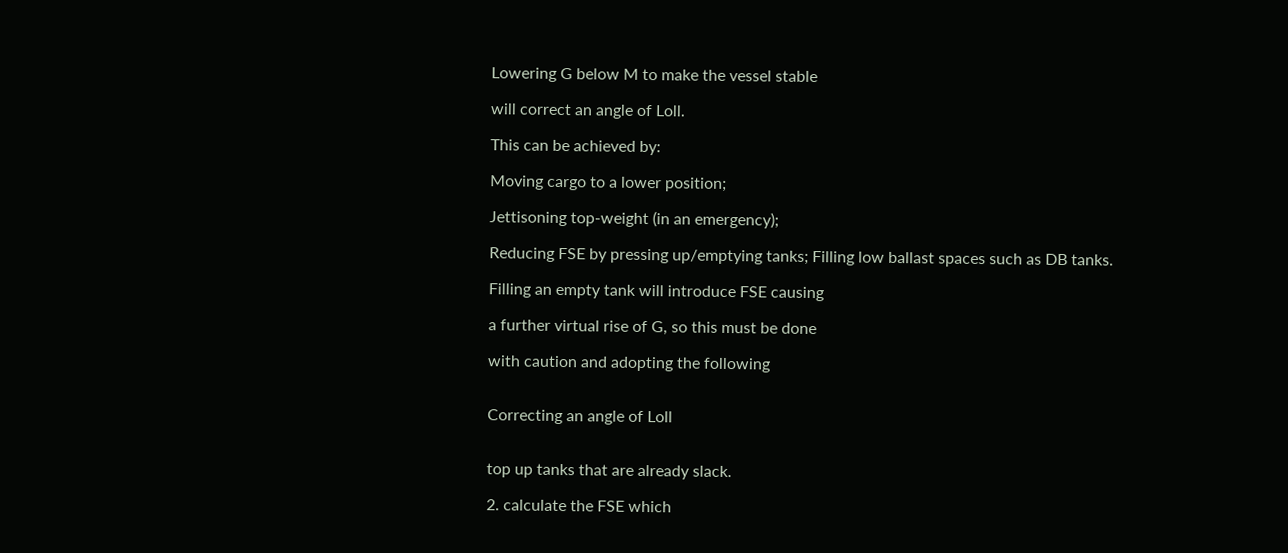Lowering G below M to make the vessel stable

will correct an angle of Loll.

This can be achieved by:

Moving cargo to a lower position;

Jettisoning top-weight (in an emergency);

Reducing FSE by pressing up/emptying tanks; Filling low ballast spaces such as DB tanks.

Filling an empty tank will introduce FSE causing

a further virtual rise of G, so this must be done

with caution and adopting the following


Correcting an angle of Loll


top up tanks that are already slack.

2. calculate the FSE which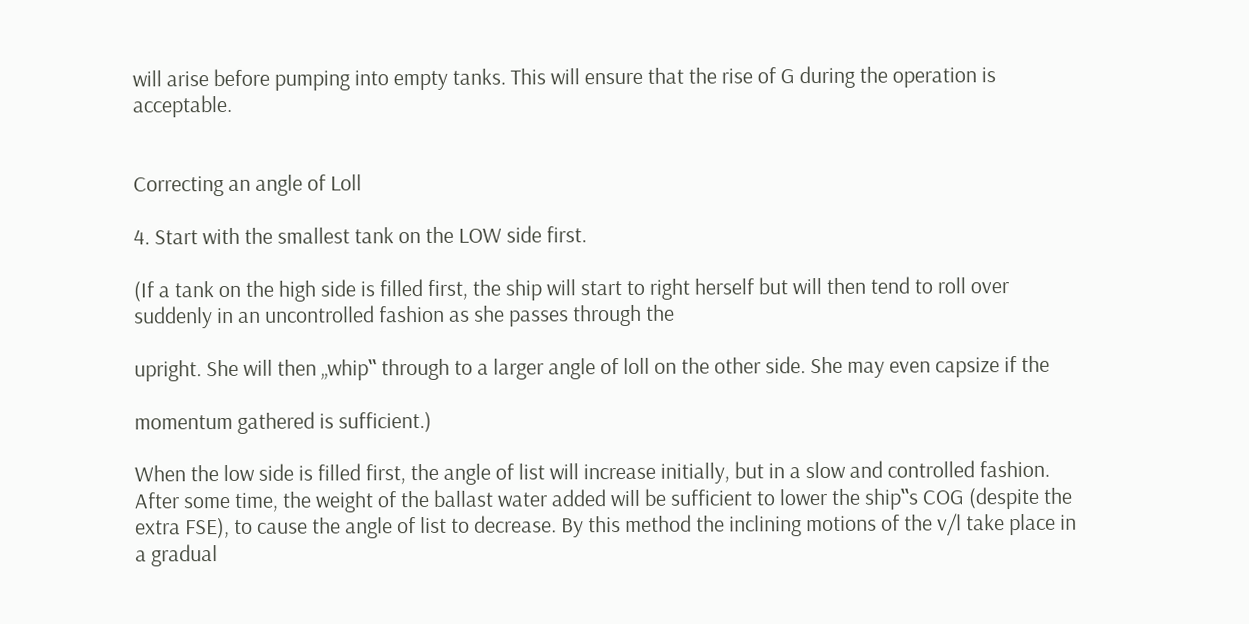will arise before pumping into empty tanks. This will ensure that the rise of G during the operation is acceptable.


Correcting an angle of Loll

4. Start with the smallest tank on the LOW side first.

(If a tank on the high side is filled first, the ship will start to right herself but will then tend to roll over suddenly in an uncontrolled fashion as she passes through the

upright. She will then „whip‟ through to a larger angle of loll on the other side. She may even capsize if the

momentum gathered is sufficient.)

When the low side is filled first, the angle of list will increase initially, but in a slow and controlled fashion. After some time, the weight of the ballast water added will be sufficient to lower the ship‟s COG (despite the extra FSE), to cause the angle of list to decrease. By this method the inclining motions of the v/l take place in a gradual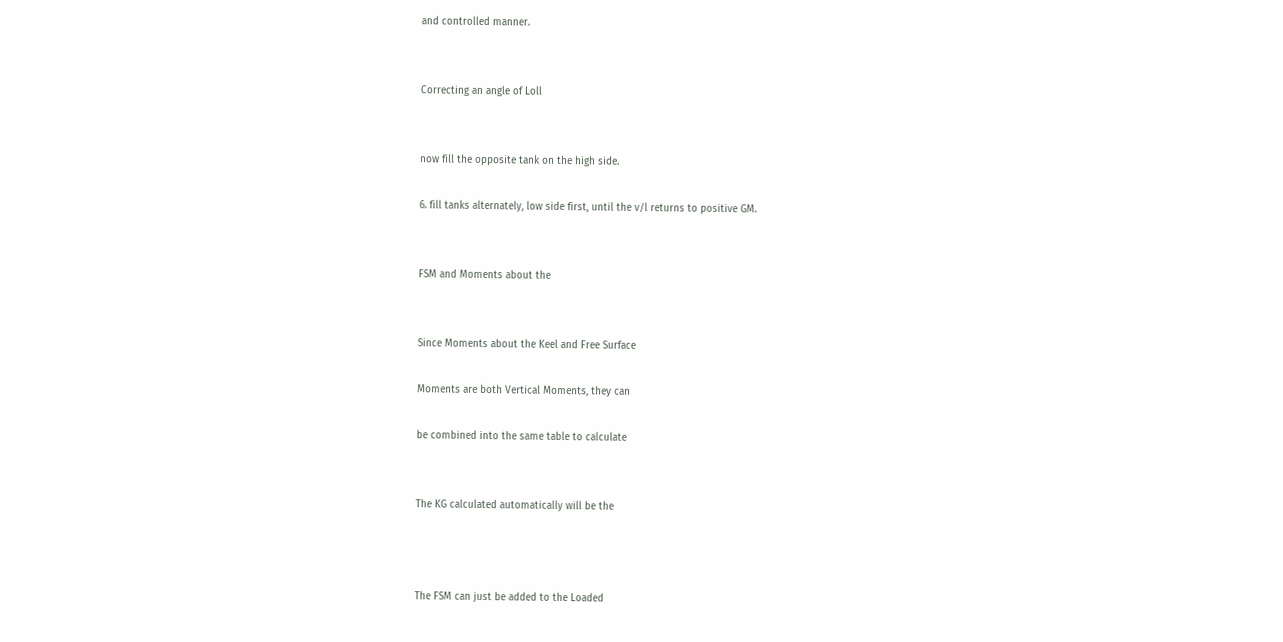and controlled manner.


Correcting an angle of Loll


now fill the opposite tank on the high side.

6. fill tanks alternately, low side first, until the v/l returns to positive GM.


FSM and Moments about the


Since Moments about the Keel and Free Surface

Moments are both Vertical Moments, they can

be combined into the same table to calculate


The KG calculated automatically will be the



The FSM can just be added to the Loaded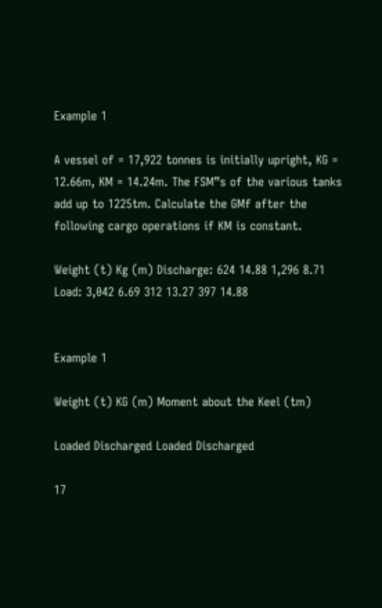Example 1

A vessel of = 17,922 tonnes is initially upright, KG = 12.66m, KM = 14.24m. The FSM‟s of the various tanks add up to 1225tm. Calculate the GMf after the following cargo operations if KM is constant.

Weight (t) Kg (m) Discharge: 624 14.88 1,296 8.71 Load: 3,042 6.69 312 13.27 397 14.88


Example 1

Weight (t) KG (m) Moment about the Keel (tm)

Loaded Discharged Loaded Discharged

17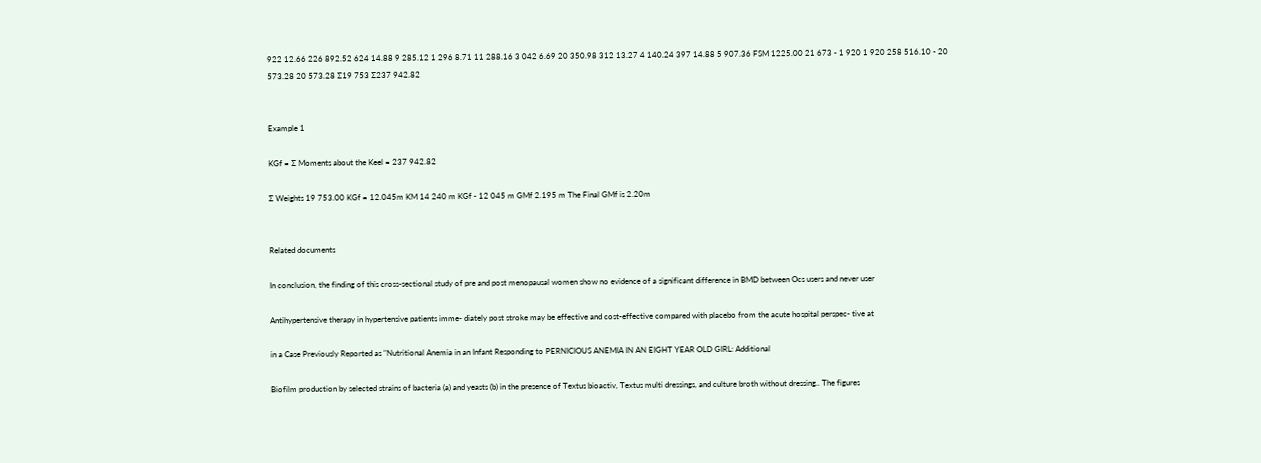922 12.66 226 892.52 624 14.88 9 285.12 1 296 8.71 11 288.16 3 042 6.69 20 350.98 312 13.27 4 140.24 397 14.88 5 907.36 FSM 1225.00 21 673 - 1 920 1 920 258 516.10 - 20 573.28 20 573.28 Ʃ19 753 Ʃ237 942.82


Example 1

KGf = Ʃ Moments about the Keel = 237 942.82

Ʃ Weights 19 753.00 KGf = 12.045m KM 14 240 m KGf - 12 045 m GMf 2.195 m The Final GMf is 2.20m


Related documents

In conclusion, the finding of this cross-sectional study of pre and post menopausal women show no evidence of a significant difference in BMD between Ocs users and never user

Antihypertensive therapy in hypertensive patients imme- diately post stroke may be effective and cost-effective compared with placebo from the acute hospital perspec- tive at

in a Case Previously Reported as "Nutritional Anemia in an Infant Responding to PERNICIOUS ANEMIA IN AN EIGHT YEAR OLD GIRL: Additional

Biofilm production by selected strains of bacteria (a) and yeasts (b) in the presence of Textus bioactiv, Textus multi dressings, and culture broth without dressing.. The figures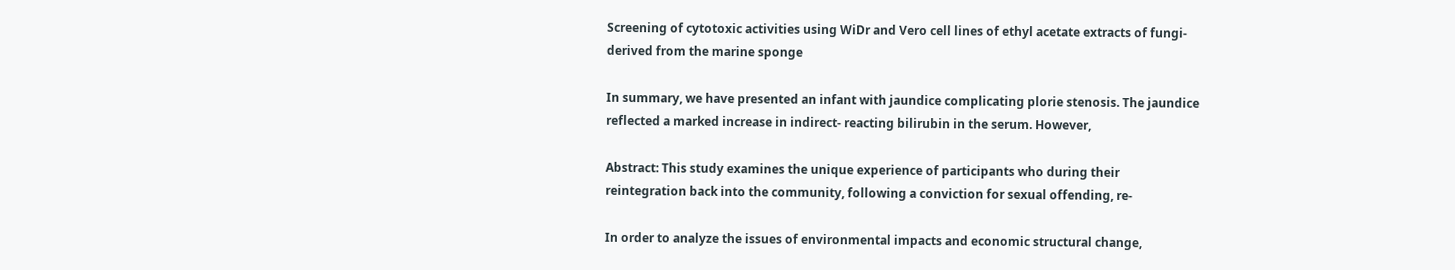Screening of cytotoxic activities using WiDr and Vero cell lines of ethyl acetate extracts of fungi-derived from the marine sponge

In summary, we have presented an infant with jaundice complicating plorie stenosis. The jaundice reflected a marked increase in indirect- reacting bilirubin in the serum. However,

Abstract: This study examines the unique experience of participants who during their reintegration back into the community, following a conviction for sexual offending, re-

In order to analyze the issues of environmental impacts and economic structural change,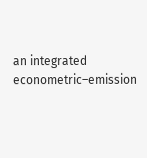an integrated econometric–emission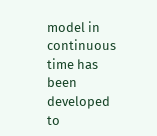model in continuous time has been developed to